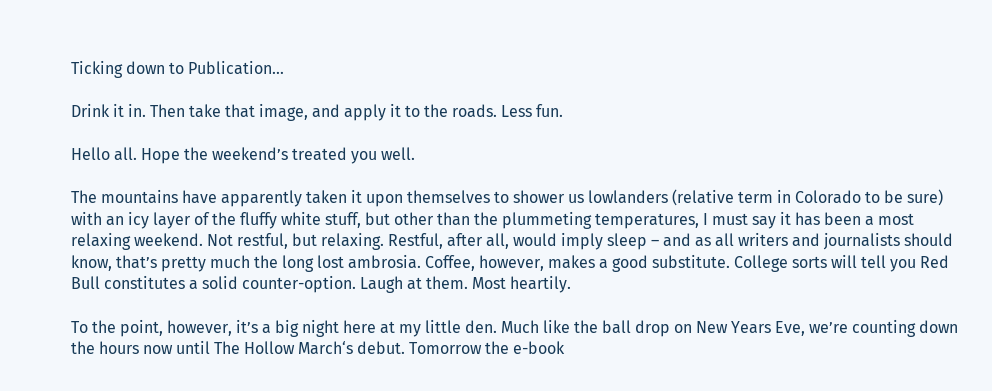Ticking down to Publication…

Drink it in. Then take that image, and apply it to the roads. Less fun.

Hello all. Hope the weekend’s treated you well.

The mountains have apparently taken it upon themselves to shower us lowlanders (relative term in Colorado to be sure) with an icy layer of the fluffy white stuff, but other than the plummeting temperatures, I must say it has been a most relaxing weekend. Not restful, but relaxing. Restful, after all, would imply sleep – and as all writers and journalists should know, that’s pretty much the long lost ambrosia. Coffee, however, makes a good substitute. College sorts will tell you Red Bull constitutes a solid counter-option. Laugh at them. Most heartily.

To the point, however, it’s a big night here at my little den. Much like the ball drop on New Years Eve, we’re counting down the hours now until The Hollow March‘s debut. Tomorrow the e-book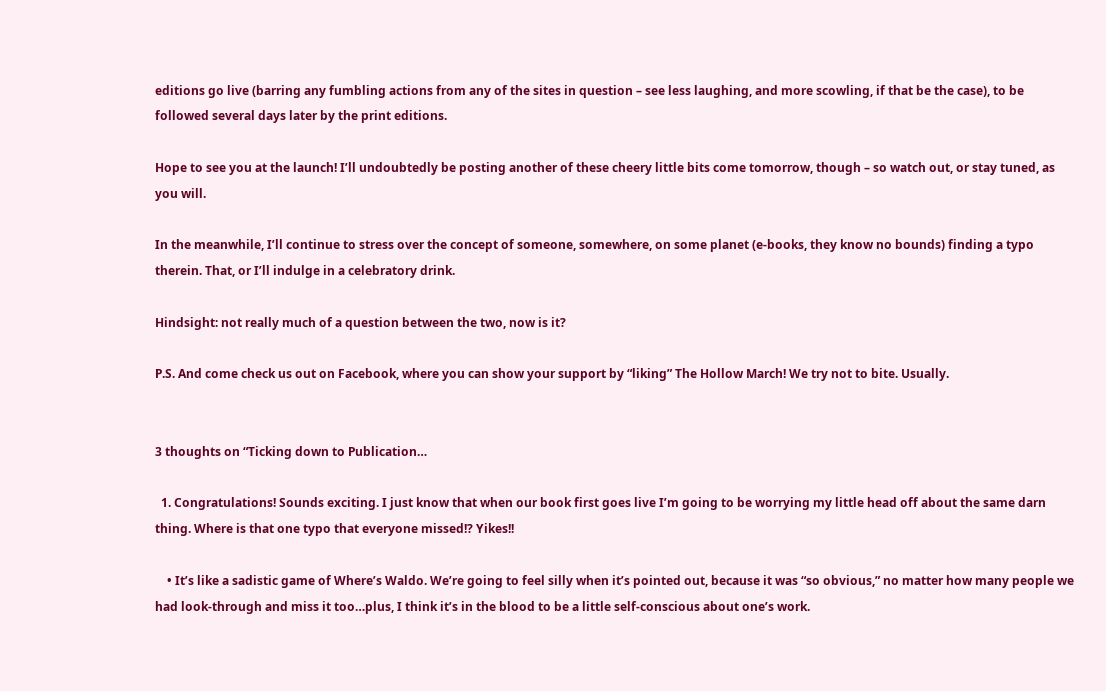editions go live (barring any fumbling actions from any of the sites in question – see less laughing, and more scowling, if that be the case), to be followed several days later by the print editions.

Hope to see you at the launch! I’ll undoubtedly be posting another of these cheery little bits come tomorrow, though – so watch out, or stay tuned, as you will.

In the meanwhile, I’ll continue to stress over the concept of someone, somewhere, on some planet (e-books, they know no bounds) finding a typo therein. That, or I’ll indulge in a celebratory drink.

Hindsight: not really much of a question between the two, now is it?

P.S. And come check us out on Facebook, where you can show your support by “liking” The Hollow March! We try not to bite. Usually.


3 thoughts on “Ticking down to Publication…

  1. Congratulations! Sounds exciting. I just know that when our book first goes live I’m going to be worrying my little head off about the same darn thing. Where is that one typo that everyone missed!? Yikes!!

    • It’s like a sadistic game of Where’s Waldo. We’re going to feel silly when it’s pointed out, because it was “so obvious,” no matter how many people we had look-through and miss it too…plus, I think it’s in the blood to be a little self-conscious about one’s work.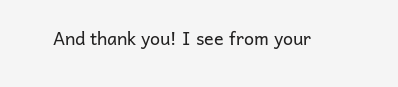And thank you! I see from your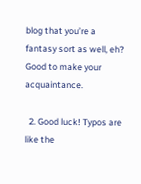blog that you’re a fantasy sort as well, eh? Good to make your acquaintance.

  2. Good luck! Typos are like the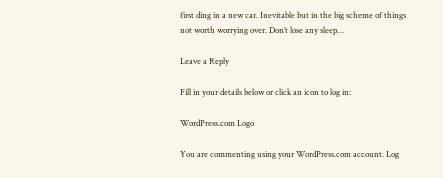first ding in a new car. Inevitable but in the big scheme of things not worth worrying over. Don’t lose any sleep…

Leave a Reply

Fill in your details below or click an icon to log in:

WordPress.com Logo

You are commenting using your WordPress.com account. Log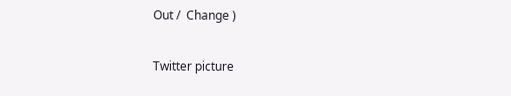Out /  Change )

Twitter picture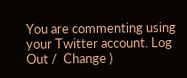You are commenting using your Twitter account. Log Out /  Change )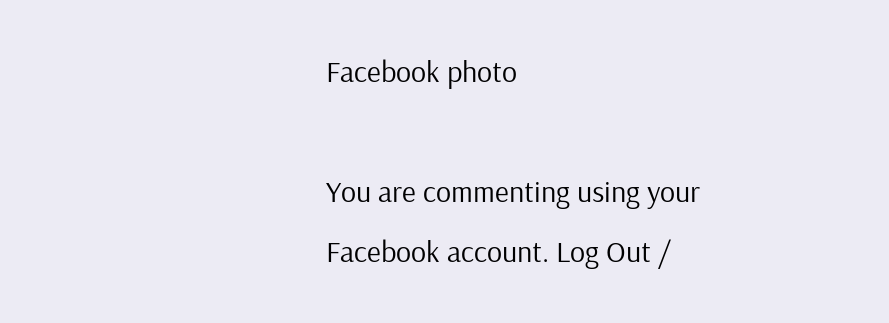Facebook photo

You are commenting using your Facebook account. Log Out /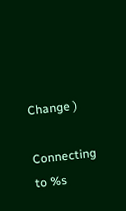Change )

Connecting to %s